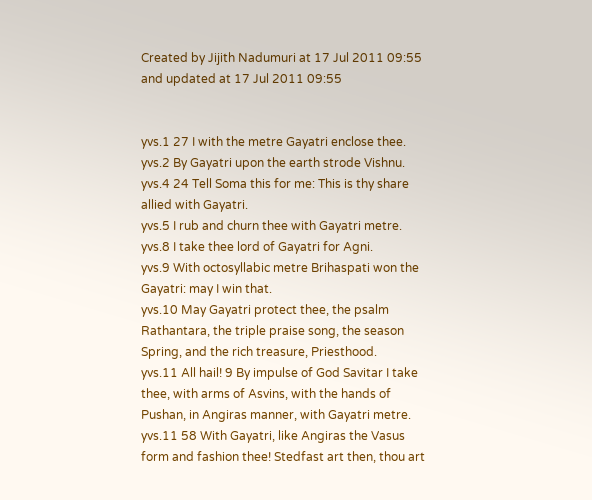Created by Jijith Nadumuri at 17 Jul 2011 09:55 and updated at 17 Jul 2011 09:55


yvs.1 27 I with the metre Gayatri enclose thee.
yvs.2 By Gayatri upon the earth strode Vishnu.
yvs.4 24 Tell Soma this for me: This is thy share allied with Gayatri.
yvs.5 I rub and churn thee with Gayatri metre.
yvs.8 I take thee lord of Gayatri for Agni.
yvs.9 With octosyllabic metre Brihaspati won the Gayatri: may I win that.
yvs.10 May Gayatri protect thee, the psalm Rathantara, the triple praise song, the season Spring, and the rich treasure, Priesthood.
yvs.11 All hail! 9 By impulse of God Savitar I take thee, with arms of Asvins, with the hands of Pushan, in Angiras manner, with Gayatri metre.
yvs.11 58 With Gayatri, like Angiras the Vasus form and fashion thee! Stedfast art then, thou art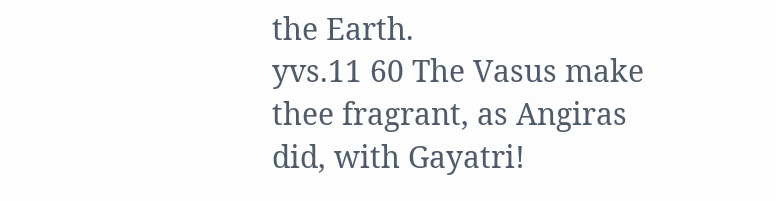the Earth.
yvs.11 60 The Vasus make thee fragrant, as Angiras did, with Gayatri!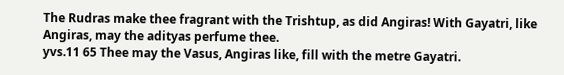The Rudras make thee fragrant with the Trishtup, as did Angiras! With Gayatri, like Angiras, may the adityas perfume thee.
yvs.11 65 Thee may the Vasus, Angiras like, fill with the metre Gayatri.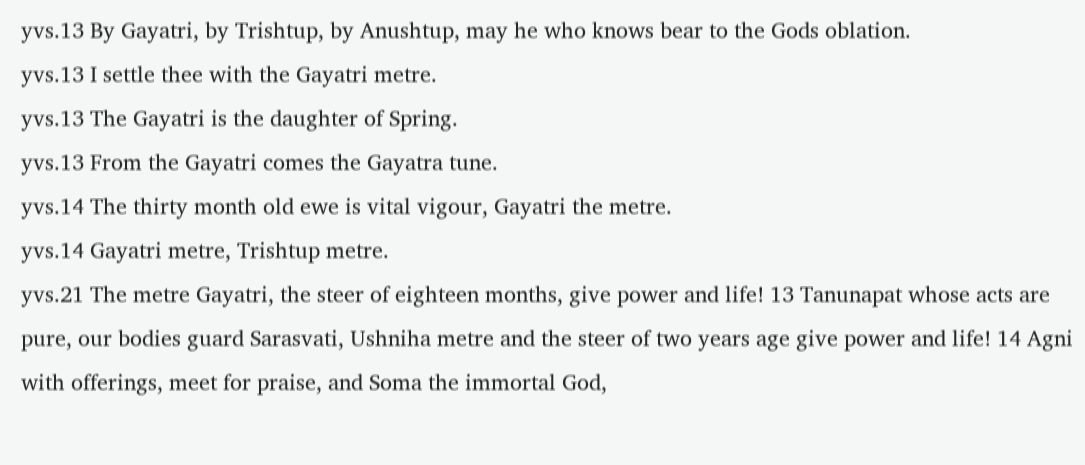yvs.13 By Gayatri, by Trishtup, by Anushtup, may he who knows bear to the Gods oblation.
yvs.13 I settle thee with the Gayatri metre.
yvs.13 The Gayatri is the daughter of Spring.
yvs.13 From the Gayatri comes the Gayatra tune.
yvs.14 The thirty month old ewe is vital vigour, Gayatri the metre.
yvs.14 Gayatri metre, Trishtup metre.
yvs.21 The metre Gayatri, the steer of eighteen months, give power and life! 13 Tanunapat whose acts are pure, our bodies guard Sarasvati, Ushniha metre and the steer of two years age give power and life! 14 Agni with offerings, meet for praise, and Soma the immortal God,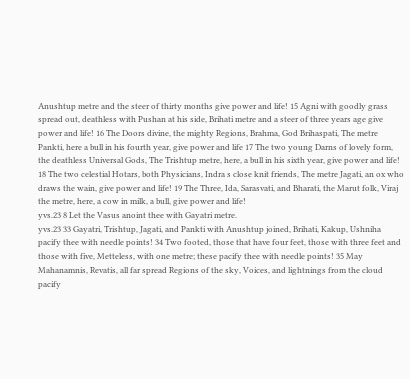Anushtup metre and the steer of thirty months give power and life! 15 Agni with goodly grass spread out, deathless with Pushan at his side, Brihati metre and a steer of three years age give power and life! 16 The Doors divine, the mighty Regions, Brahma, God Brihaspati, The metre Pankti, here a bull in his fourth year, give power and life 17 The two young Darns of lovely form, the deathless Universal Gods, The Trishtup metre, here, a bull in his sixth year, give power and life! 18 The two celestial Hotars, both Physicians, Indra s close knit friends, The metre Jagati, an ox who draws the wain, give power and life! 19 The Three, Ida, Sarasvati, and Bharati, the Marut folk, Viraj the metre, here, a cow in milk, a bull, give power and life!
yvs.23 8 Let the Vasus anoint thee with Gayatri metre.
yvs.23 33 Gayatri, Trishtup, Jagati, and Pankti with Anushtup joined, Brihati, Kakup, Ushniha pacify thee with needle points! 34 Two footed, those that have four feet, those with three feet and those with five, Metteless, with one metre; these pacify thee with needle points! 35 May Mahanamnis, Revatis, all far spread Regions of the sky, Voices, and lightnings from the cloud pacify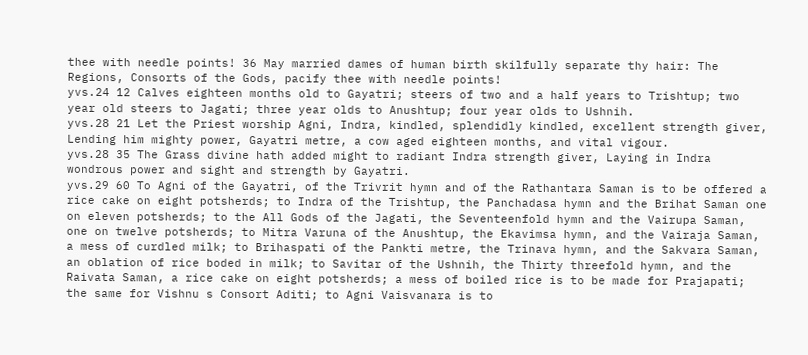thee with needle points! 36 May married dames of human birth skilfully separate thy hair: The Regions, Consorts of the Gods, pacify thee with needle points!
yvs.24 12 Calves eighteen months old to Gayatri; steers of two and a half years to Trishtup; two year old steers to Jagati; three year olds to Anushtup; four year olds to Ushnih.
yvs.28 21 Let the Priest worship Agni, Indra, kindled, splendidly kindled, excellent strength giver, Lending him mighty power, Gayatri metre, a cow aged eighteen months, and vital vigour.
yvs.28 35 The Grass divine hath added might to radiant Indra strength giver, Laying in Indra wondrous power and sight and strength by Gayatri.
yvs.29 60 To Agni of the Gayatri, of the Trivrit hymn and of the Rathantara Saman is to be offered a rice cake on eight potsherds; to Indra of the Trishtup, the Panchadasa hymn and the Brihat Saman one on eleven potsherds; to the All Gods of the Jagati, the Seventeenfold hymn and the Vairupa Saman, one on twelve potsherds; to Mitra Varuna of the Anushtup, the Ekavimsa hymn, and the Vairaja Saman, a mess of curdled milk; to Brihaspati of the Pankti metre, the Trinava hymn, and the Sakvara Saman, an oblation of rice boded in milk; to Savitar of the Ushnih, the Thirty threefold hymn, and the Raivata Saman, a rice cake on eight potsherds; a mess of boiled rice is to be made for Prajapati; the same for Vishnu s Consort Aditi; to Agni Vaisvanara is to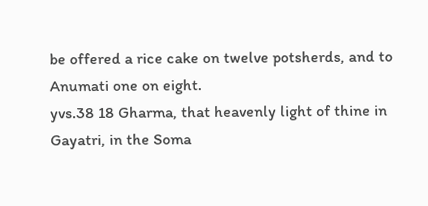be offered a rice cake on twelve potsherds, and to Anumati one on eight.
yvs.38 18 Gharma, that heavenly light of thine in Gayatri, in the Soma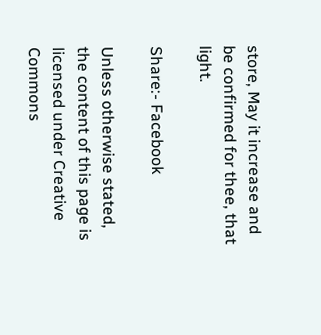store, May it increase and be confirmed for thee, that light.

Share:- Facebook

Unless otherwise stated, the content of this page is licensed under Creative Commons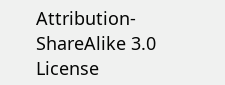Attribution-ShareAlike 3.0 License